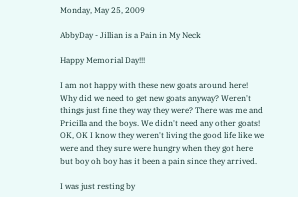Monday, May 25, 2009

AbbyDay - Jillian is a Pain in My Neck

Happy Memorial Day!!!

I am not happy with these new goats around here! Why did we need to get new goats anyway? Weren't things just fine they way they were? There was me and Pricilla and the boys. We didn't need any other goats! OK, OK I know they weren't living the good life like we were and they sure were hungry when they got here but boy oh boy has it been a pain since they arrived.

I was just resting by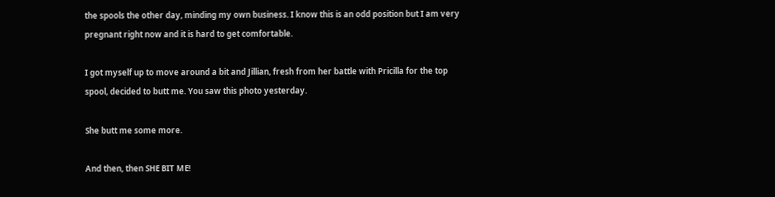the spools the other day, minding my own business. I know this is an odd position but I am very pregnant right now and it is hard to get comfortable.

I got myself up to move around a bit and Jillian, fresh from her battle with Pricilla for the top spool, decided to butt me. You saw this photo yesterday.

She butt me some more.

And then, then SHE BIT ME!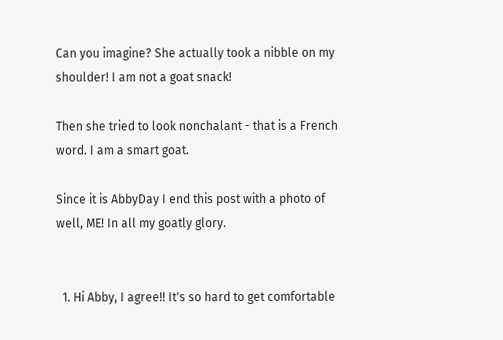Can you imagine? She actually took a nibble on my shoulder! I am not a goat snack!

Then she tried to look nonchalant - that is a French word. I am a smart goat.

Since it is AbbyDay I end this post with a photo of well, ME! In all my goatly glory.


  1. Hi Abby, I agree!! It's so hard to get comfortable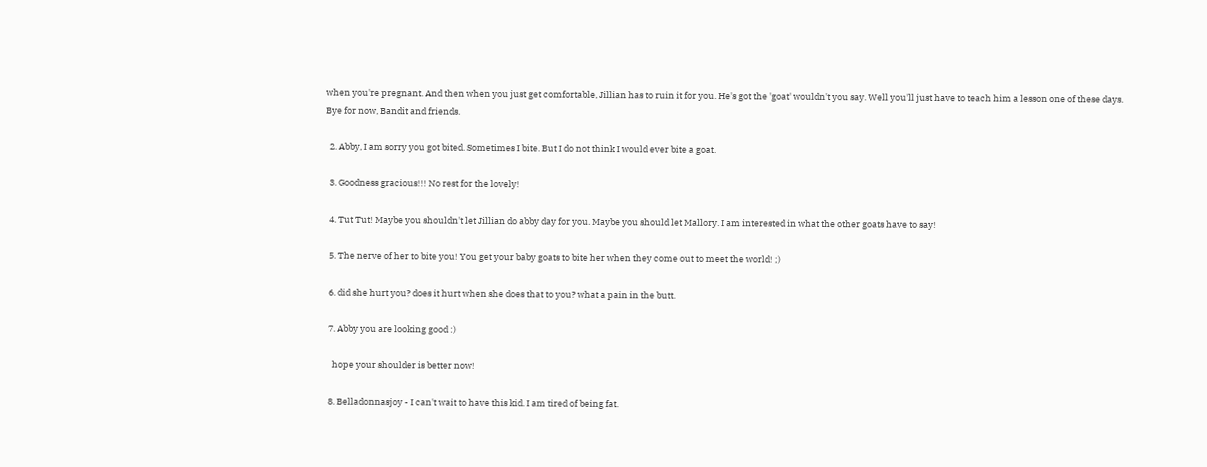when you're pregnant. And then when you just get comfortable, Jillian has to ruin it for you. He's got the 'goat' wouldn't you say. Well you'll just have to teach him a lesson one of these days. Bye for now, Bandit and friends.

  2. Abby, I am sorry you got bited. Sometimes I bite. But I do not think I would ever bite a goat.

  3. Goodness gracious!!! No rest for the lovely!

  4. Tut Tut! Maybe you shouldn't let Jillian do abby day for you. Maybe you should let Mallory. I am interested in what the other goats have to say!

  5. The nerve of her to bite you! You get your baby goats to bite her when they come out to meet the world! ;)

  6. did she hurt you? does it hurt when she does that to you? what a pain in the butt.

  7. Abby you are looking good :)

    hope your shoulder is better now!

  8. Belladonnasjoy - I can't wait to have this kid. I am tired of being fat.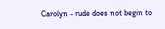Carolyn - rude does not begin to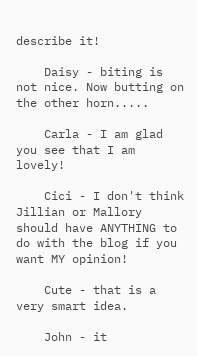describe it!

    Daisy - biting is not nice. Now butting on the other horn.....

    Carla - I am glad you see that I am lovely!

    Cici - I don't think Jillian or Mallory should have ANYTHING to do with the blog if you want MY opinion!

    Cute - that is a very smart idea.

    John - it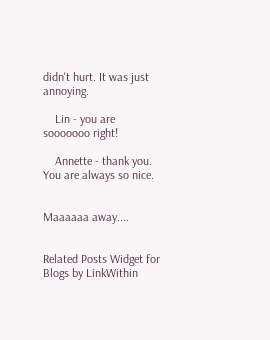didn't hurt. It was just annoying.

    Lin - you are sooooooo right!

    Annette - thank you. You are always so nice.


Maaaaaa away....


Related Posts Widget for Blogs by LinkWithin